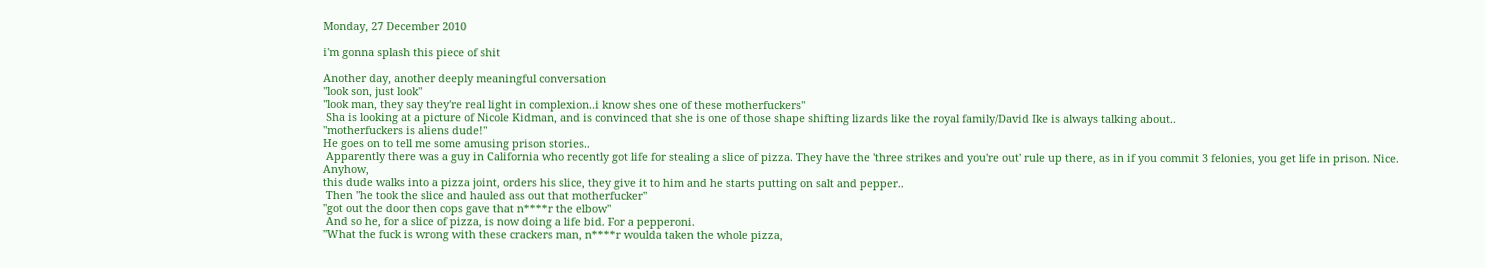Monday, 27 December 2010

i'm gonna splash this piece of shit

Another day, another deeply meaningful conversation
"look son, just look"
"look man, they say they're real light in complexion..i know shes one of these motherfuckers"
 Sha is looking at a picture of Nicole Kidman, and is convinced that she is one of those shape shifting lizards like the royal family/David Ike is always talking about..
"motherfuckers is aliens dude!"
He goes on to tell me some amusing prison stories..
 Apparently there was a guy in California who recently got life for stealing a slice of pizza. They have the 'three strikes and you're out' rule up there, as in if you commit 3 felonies, you get life in prison. Nice. Anyhow,
this dude walks into a pizza joint, orders his slice, they give it to him and he starts putting on salt and pepper..
 Then "he took the slice and hauled ass out that motherfucker"
"got out the door then cops gave that n****r the elbow"
 And so he, for a slice of pizza, is now doing a life bid. For a pepperoni.
"What the fuck is wrong with these crackers man, n****r woulda taken the whole pizza,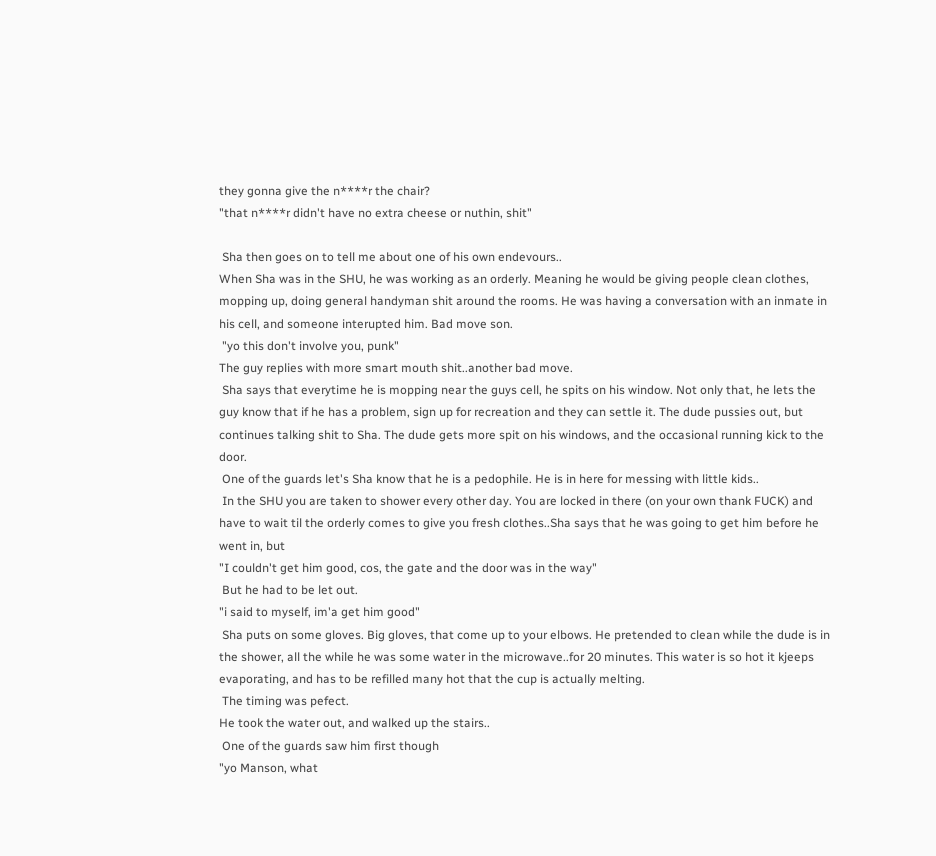they gonna give the n****r the chair?
"that n****r didn't have no extra cheese or nuthin, shit"

 Sha then goes on to tell me about one of his own endevours..
When Sha was in the SHU, he was working as an orderly. Meaning he would be giving people clean clothes, mopping up, doing general handyman shit around the rooms. He was having a conversation with an inmate in his cell, and someone interupted him. Bad move son.
 "yo this don't involve you, punk"
The guy replies with more smart mouth shit..another bad move.
 Sha says that everytime he is mopping near the guys cell, he spits on his window. Not only that, he lets the guy know that if he has a problem, sign up for recreation and they can settle it. The dude pussies out, but continues talking shit to Sha. The dude gets more spit on his windows, and the occasional running kick to the door.
 One of the guards let's Sha know that he is a pedophile. He is in here for messing with little kids..
 In the SHU you are taken to shower every other day. You are locked in there (on your own thank FUCK) and have to wait til the orderly comes to give you fresh clothes..Sha says that he was going to get him before he went in, but
"I couldn't get him good, cos, the gate and the door was in the way"
 But he had to be let out.
"i said to myself, im'a get him good"
 Sha puts on some gloves. Big gloves, that come up to your elbows. He pretended to clean while the dude is in the shower, all the while he was some water in the microwave..for 20 minutes. This water is so hot it kjeeps evaporating, and has to be refilled many hot that the cup is actually melting.
 The timing was pefect.
He took the water out, and walked up the stairs..
 One of the guards saw him first though
"yo Manson, what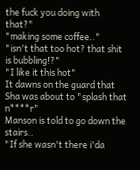the fuck you doing with that?"
"making some coffee.."
"isn't that too hot? that shit is bubbling!?"
"I like it this hot"
It dawns on the guard that Sha was about to "splash that n****r"
Manson is told to go down the stairs..
"If she wasn't there i'da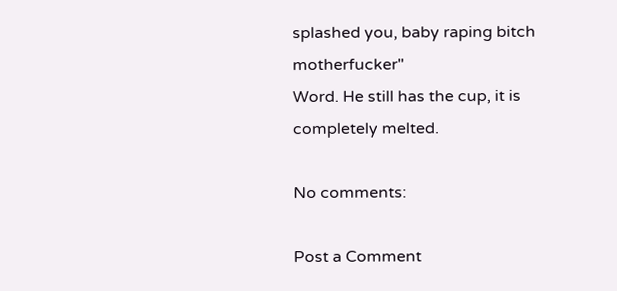splashed you, baby raping bitch motherfucker"
Word. He still has the cup, it is completely melted.

No comments:

Post a Comment